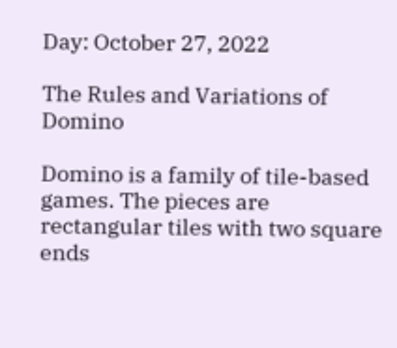Day: October 27, 2022

The Rules and Variations of Domino

Domino is a family of tile-based games. The pieces are rectangular tiles with two square ends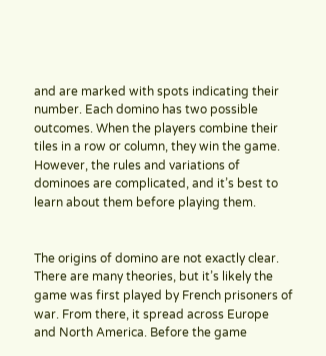and are marked with spots indicating their number. Each domino has two possible outcomes. When the players combine their tiles in a row or column, they win the game. However, the rules and variations of dominoes are complicated, and it’s best to learn about them before playing them.


The origins of domino are not exactly clear. There are many theories, but it’s likely the game was first played by French prisoners of war. From there, it spread across Europe and North America. Before the game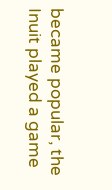became popular, the Inuit played a game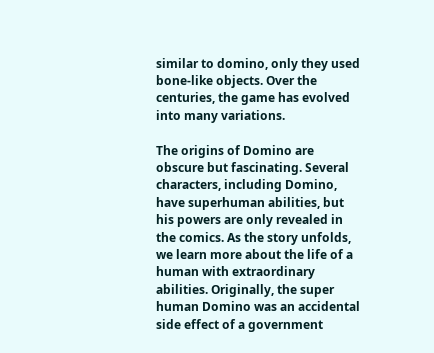similar to domino, only they used bone-like objects. Over the centuries, the game has evolved into many variations.

The origins of Domino are obscure but fascinating. Several characters, including Domino, have superhuman abilities, but his powers are only revealed in the comics. As the story unfolds, we learn more about the life of a human with extraordinary abilities. Originally, the super human Domino was an accidental side effect of a government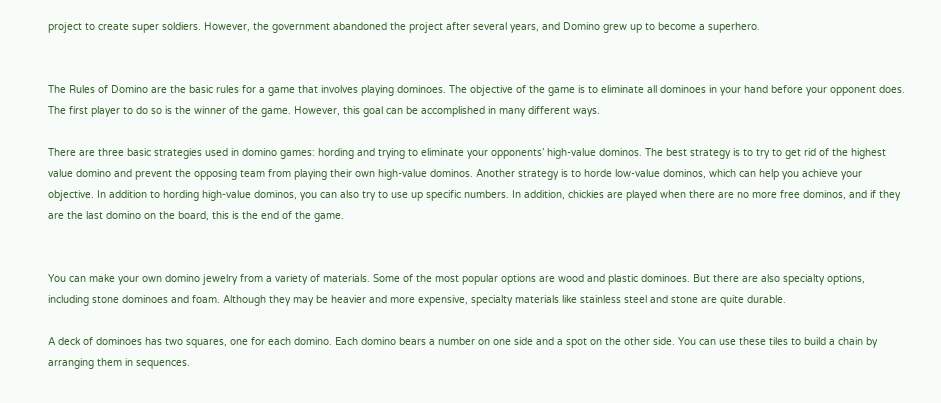project to create super soldiers. However, the government abandoned the project after several years, and Domino grew up to become a superhero.


The Rules of Domino are the basic rules for a game that involves playing dominoes. The objective of the game is to eliminate all dominoes in your hand before your opponent does. The first player to do so is the winner of the game. However, this goal can be accomplished in many different ways.

There are three basic strategies used in domino games: hording and trying to eliminate your opponents’ high-value dominos. The best strategy is to try to get rid of the highest value domino and prevent the opposing team from playing their own high-value dominos. Another strategy is to horde low-value dominos, which can help you achieve your objective. In addition to hording high-value dominos, you can also try to use up specific numbers. In addition, chickies are played when there are no more free dominos, and if they are the last domino on the board, this is the end of the game.


You can make your own domino jewelry from a variety of materials. Some of the most popular options are wood and plastic dominoes. But there are also specialty options, including stone dominoes and foam. Although they may be heavier and more expensive, specialty materials like stainless steel and stone are quite durable.

A deck of dominoes has two squares, one for each domino. Each domino bears a number on one side and a spot on the other side. You can use these tiles to build a chain by arranging them in sequences.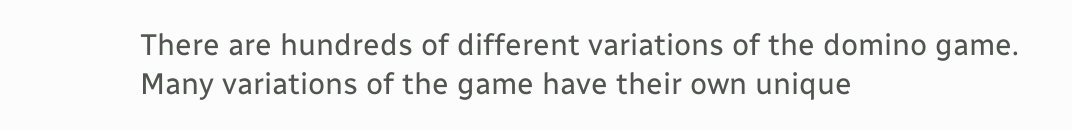There are hundreds of different variations of the domino game. Many variations of the game have their own unique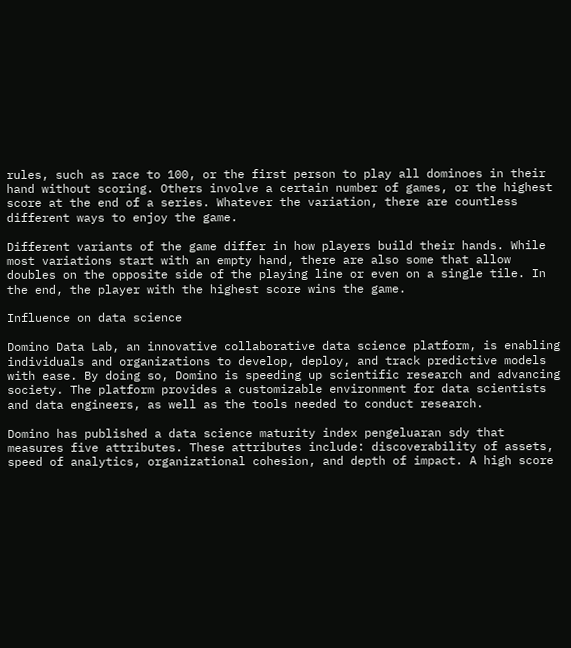rules, such as race to 100, or the first person to play all dominoes in their hand without scoring. Others involve a certain number of games, or the highest score at the end of a series. Whatever the variation, there are countless different ways to enjoy the game.

Different variants of the game differ in how players build their hands. While most variations start with an empty hand, there are also some that allow doubles on the opposite side of the playing line or even on a single tile. In the end, the player with the highest score wins the game.

Influence on data science

Domino Data Lab, an innovative collaborative data science platform, is enabling individuals and organizations to develop, deploy, and track predictive models with ease. By doing so, Domino is speeding up scientific research and advancing society. The platform provides a customizable environment for data scientists and data engineers, as well as the tools needed to conduct research.

Domino has published a data science maturity index pengeluaran sdy that measures five attributes. These attributes include: discoverability of assets, speed of analytics, organizational cohesion, and depth of impact. A high score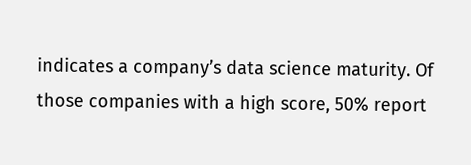indicates a company’s data science maturity. Of those companies with a high score, 50% report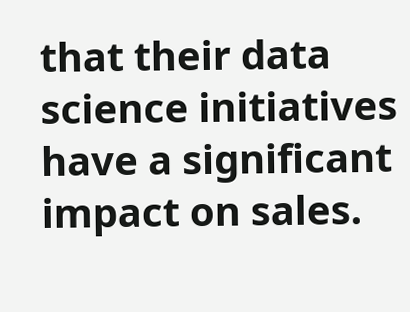that their data science initiatives have a significant impact on sales.